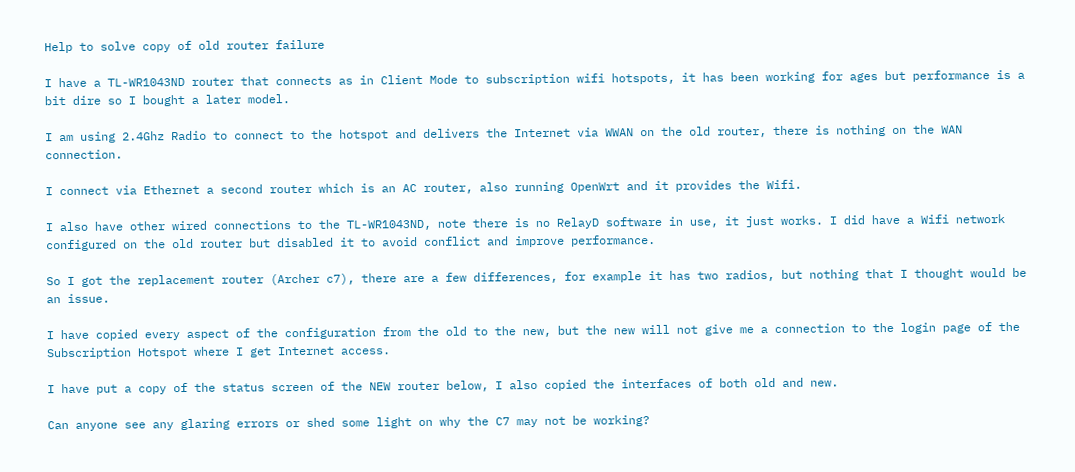Help to solve copy of old router failure

I have a TL-WR1043ND router that connects as in Client Mode to subscription wifi hotspots, it has been working for ages but performance is a bit dire so I bought a later model.

I am using 2.4Ghz Radio to connect to the hotspot and delivers the Internet via WWAN on the old router, there is nothing on the WAN connection.

I connect via Ethernet a second router which is an AC router, also running OpenWrt and it provides the Wifi.

I also have other wired connections to the TL-WR1043ND, note there is no RelayD software in use, it just works. I did have a Wifi network configured on the old router but disabled it to avoid conflict and improve performance.

So I got the replacement router (Archer c7), there are a few differences, for example it has two radios, but nothing that I thought would be an issue.

I have copied every aspect of the configuration from the old to the new, but the new will not give me a connection to the login page of the Subscription Hotspot where I get Internet access.

I have put a copy of the status screen of the NEW router below, I also copied the interfaces of both old and new.

Can anyone see any glaring errors or shed some light on why the C7 may not be working?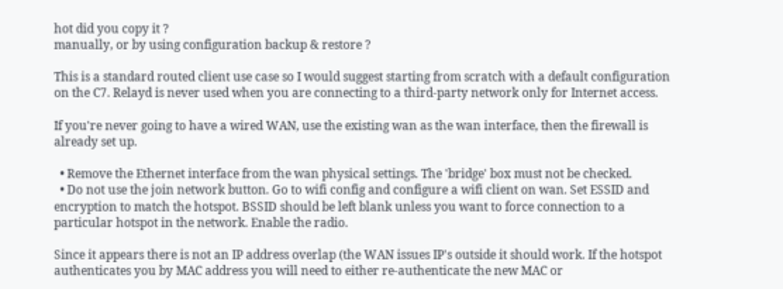hot did you copy it ?
manually, or by using configuration backup & restore ?

This is a standard routed client use case so I would suggest starting from scratch with a default configuration on the C7. Relayd is never used when you are connecting to a third-party network only for Internet access.

If you're never going to have a wired WAN, use the existing wan as the wan interface, then the firewall is already set up.

  • Remove the Ethernet interface from the wan physical settings. The 'bridge' box must not be checked.
  • Do not use the join network button. Go to wifi config and configure a wifi client on wan. Set ESSID and encryption to match the hotspot. BSSID should be left blank unless you want to force connection to a particular hotspot in the network. Enable the radio.

Since it appears there is not an IP address overlap (the WAN issues IP's outside it should work. If the hotspot authenticates you by MAC address you will need to either re-authenticate the new MAC or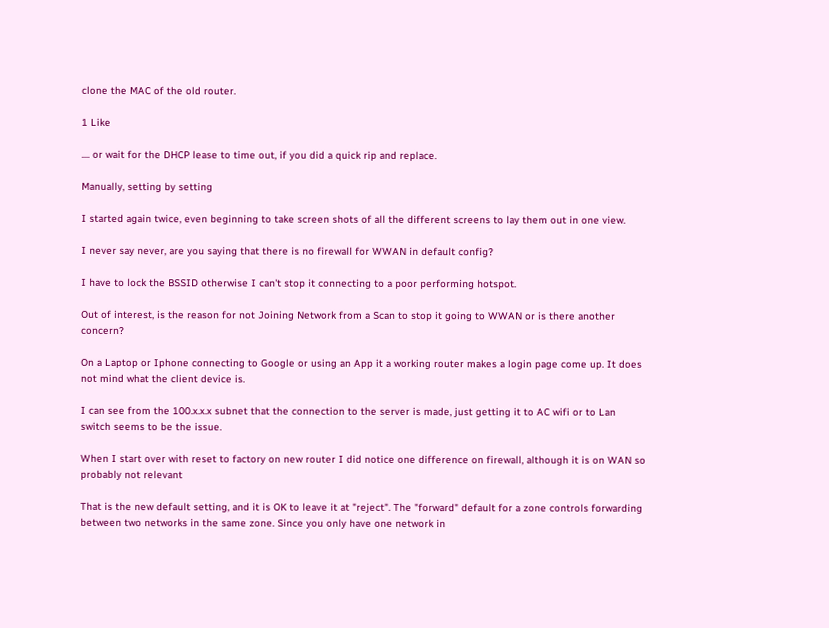clone the MAC of the old router.

1 Like

.... or wait for the DHCP lease to time out, if you did a quick rip and replace.

Manually, setting by setting

I started again twice, even beginning to take screen shots of all the different screens to lay them out in one view.

I never say never, are you saying that there is no firewall for WWAN in default config?

I have to lock the BSSID otherwise I can't stop it connecting to a poor performing hotspot.

Out of interest, is the reason for not Joining Network from a Scan to stop it going to WWAN or is there another concern?

On a Laptop or Iphone connecting to Google or using an App it a working router makes a login page come up. It does not mind what the client device is.

I can see from the 100.x.x.x subnet that the connection to the server is made, just getting it to AC wifi or to Lan switch seems to be the issue.

When I start over with reset to factory on new router I did notice one difference on firewall, although it is on WAN so probably not relevant

That is the new default setting, and it is OK to leave it at "reject". The "forward" default for a zone controls forwarding between two networks in the same zone. Since you only have one network in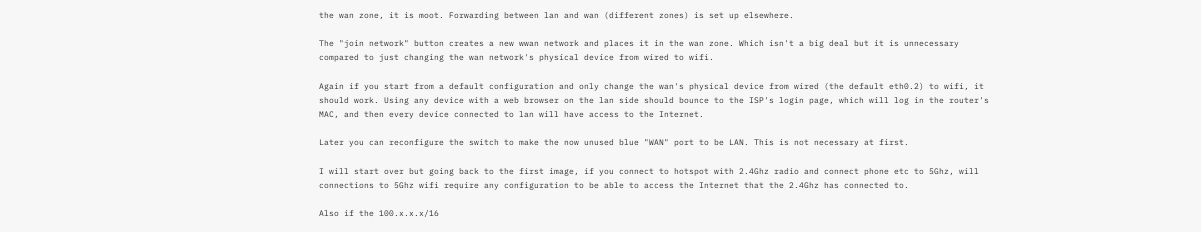the wan zone, it is moot. Forwarding between lan and wan (different zones) is set up elsewhere.

The "join network" button creates a new wwan network and places it in the wan zone. Which isn't a big deal but it is unnecessary compared to just changing the wan network's physical device from wired to wifi.

Again if you start from a default configuration and only change the wan's physical device from wired (the default eth0.2) to wifi, it should work. Using any device with a web browser on the lan side should bounce to the ISP's login page, which will log in the router's MAC, and then every device connected to lan will have access to the Internet.

Later you can reconfigure the switch to make the now unused blue "WAN" port to be LAN. This is not necessary at first.

I will start over but going back to the first image, if you connect to hotspot with 2.4Ghz radio and connect phone etc to 5Ghz, will connections to 5Ghz wifi require any configuration to be able to access the Internet that the 2.4Ghz has connected to.

Also if the 100.x.x.x/16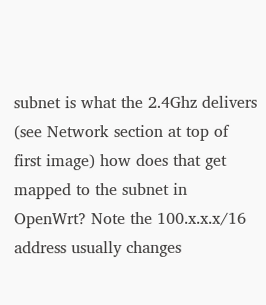subnet is what the 2.4Ghz delivers (see Network section at top of first image) how does that get mapped to the subnet in OpenWrt? Note the 100.x.x.x/16 address usually changes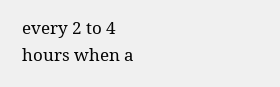every 2 to 4 hours when a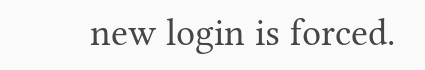new login is forced.